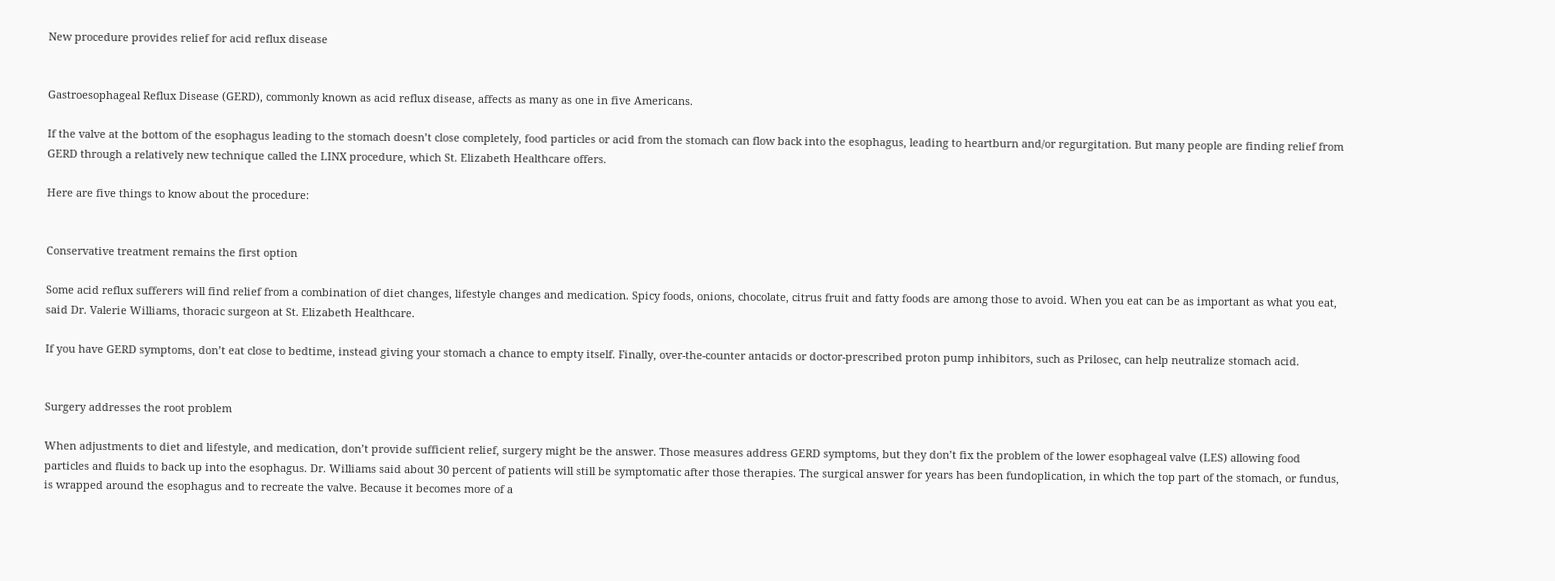New procedure provides relief for acid reflux disease


Gastroesophageal Reflux Disease (GERD), commonly known as acid reflux disease, affects as many as one in five Americans.

If the valve at the bottom of the esophagus leading to the stomach doesn’t close completely, food particles or acid from the stomach can flow back into the esophagus, leading to heartburn and/or regurgitation. But many people are finding relief from GERD through a relatively new technique called the LINX procedure, which St. Elizabeth Healthcare offers.

Here are five things to know about the procedure:


Conservative treatment remains the first option

Some acid reflux sufferers will find relief from a combination of diet changes, lifestyle changes and medication. Spicy foods, onions, chocolate, citrus fruit and fatty foods are among those to avoid. When you eat can be as important as what you eat, said Dr. Valerie Williams, thoracic surgeon at St. Elizabeth Healthcare.

If you have GERD symptoms, don’t eat close to bedtime, instead giving your stomach a chance to empty itself. Finally, over-the-counter antacids or doctor-prescribed proton pump inhibitors, such as Prilosec, can help neutralize stomach acid.


Surgery addresses the root problem

When adjustments to diet and lifestyle, and medication, don’t provide sufficient relief, surgery might be the answer. Those measures address GERD symptoms, but they don’t fix the problem of the lower esophageal valve (LES) allowing food particles and fluids to back up into the esophagus. Dr. Williams said about 30 percent of patients will still be symptomatic after those therapies. The surgical answer for years has been fundoplication, in which the top part of the stomach, or fundus, is wrapped around the esophagus and to recreate the valve. Because it becomes more of a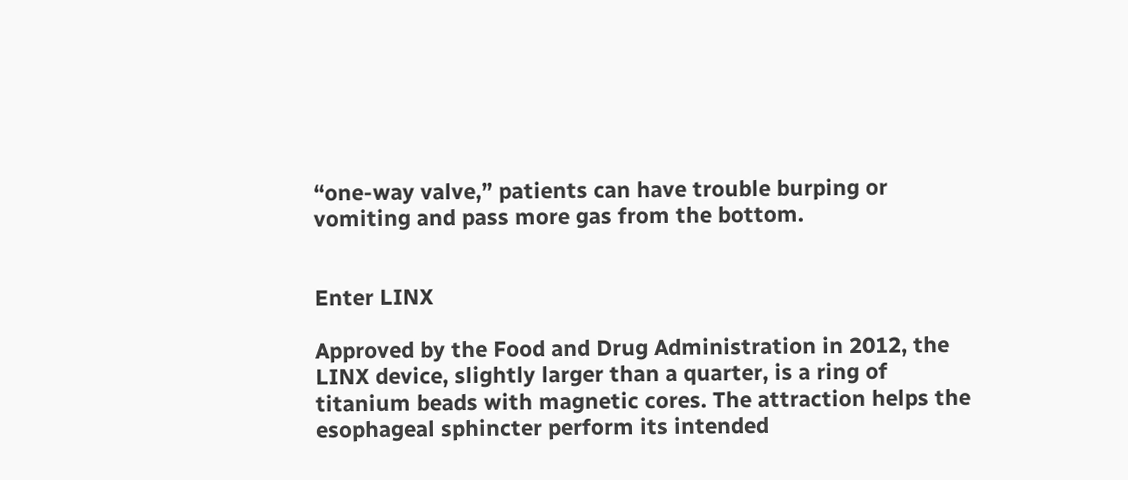“one-way valve,” patients can have trouble burping or vomiting and pass more gas from the bottom.


Enter LINX

Approved by the Food and Drug Administration in 2012, the LINX device, slightly larger than a quarter, is a ring of titanium beads with magnetic cores. The attraction helps the esophageal sphincter perform its intended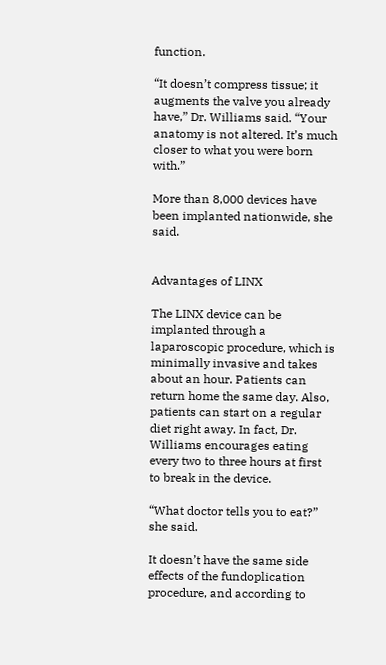function.

“It doesn’t compress tissue; it augments the valve you already have,” Dr. Williams said. “Your anatomy is not altered. It’s much closer to what you were born with.”

More than 8,000 devices have been implanted nationwide, she said.


Advantages of LINX

The LINX device can be implanted through a laparoscopic procedure, which is minimally invasive and takes about an hour. Patients can return home the same day. Also, patients can start on a regular diet right away. In fact, Dr. Williams encourages eating every two to three hours at first to break in the device.

“What doctor tells you to eat?” she said.

It doesn’t have the same side effects of the fundoplication procedure, and according to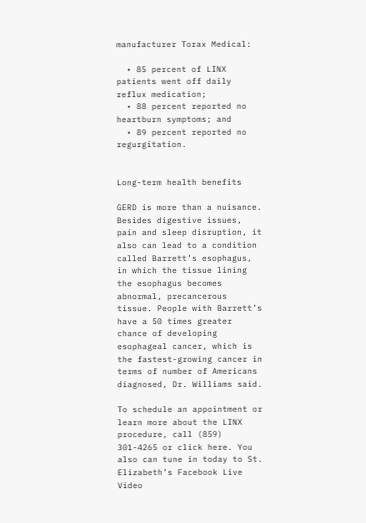manufacturer Torax Medical:

  • 85 percent of LINX patients went off daily reflux medication;
  • 88 percent reported no heartburn symptoms; and
  • 89 percent reported no regurgitation.


Long-term health benefits

GERD is more than a nuisance. Besides digestive issues, pain and sleep disruption, it also can lead to a condition called Barrett’s esophagus, in which the tissue lining the esophagus becomes abnormal, precancerous tissue. People with Barrett’s have a 50 times greater chance of developing esophageal cancer, which is the fastest-growing cancer in terms of number of Americans diagnosed, Dr. Williams said.

To schedule an appointment or learn more about the LINX procedure, call (859) 301-4265 or click here. You also can tune in today to St. Elizabeth’s Facebook Live Video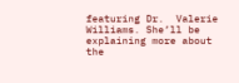featuring Dr.  Valerie Williams. She’ll be explaining more about the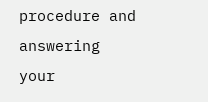procedure and answering your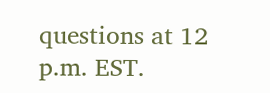questions at 12 p.m. EST.